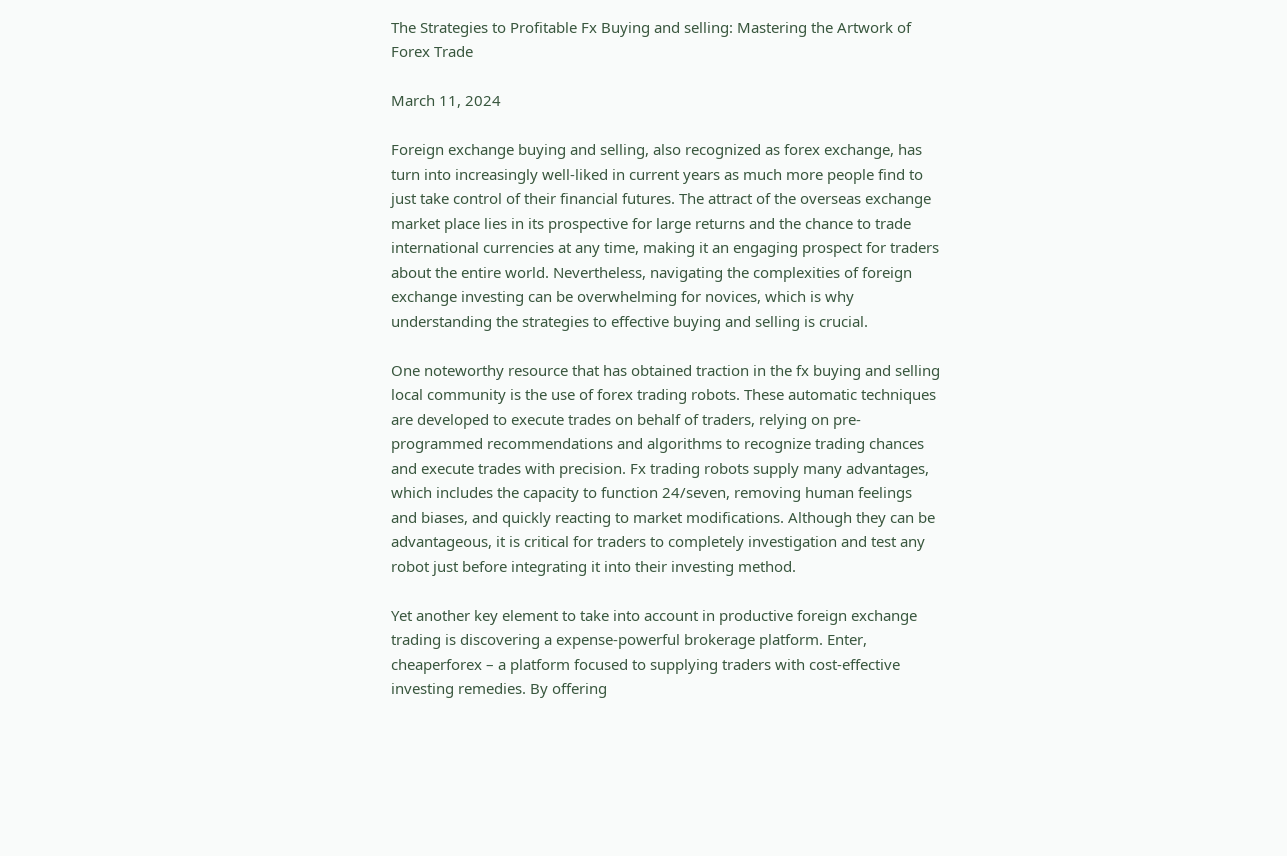The Strategies to Profitable Fx Buying and selling: Mastering the Artwork of Forex Trade

March 11, 2024

Foreign exchange buying and selling, also recognized as forex exchange, has turn into increasingly well-liked in current years as much more people find to just take control of their financial futures. The attract of the overseas exchange market place lies in its prospective for large returns and the chance to trade international currencies at any time, making it an engaging prospect for traders about the entire world. Nevertheless, navigating the complexities of foreign exchange investing can be overwhelming for novices, which is why understanding the strategies to effective buying and selling is crucial.

One noteworthy resource that has obtained traction in the fx buying and selling local community is the use of forex trading robots. These automatic techniques are developed to execute trades on behalf of traders, relying on pre-programmed recommendations and algorithms to recognize trading chances and execute trades with precision. Fx trading robots supply many advantages, which includes the capacity to function 24/seven, removing human feelings and biases, and quickly reacting to market modifications. Although they can be advantageous, it is critical for traders to completely investigation and test any robot just before integrating it into their investing method.

Yet another key element to take into account in productive foreign exchange trading is discovering a expense-powerful brokerage platform. Enter, cheaperforex – a platform focused to supplying traders with cost-effective investing remedies. By offering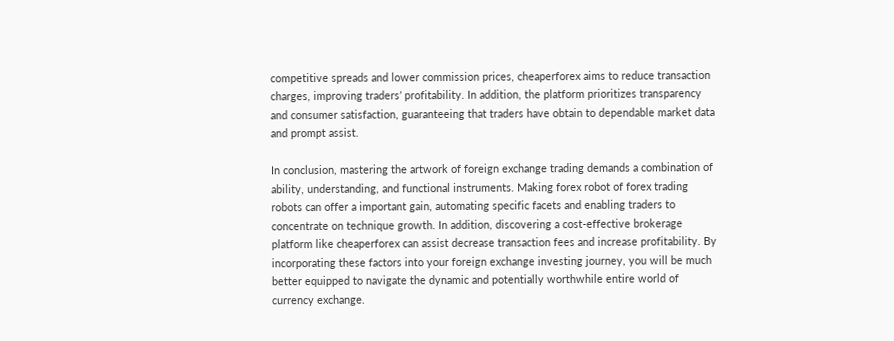competitive spreads and lower commission prices, cheaperforex aims to reduce transaction charges, improving traders’ profitability. In addition, the platform prioritizes transparency and consumer satisfaction, guaranteeing that traders have obtain to dependable market data and prompt assist.

In conclusion, mastering the artwork of foreign exchange trading demands a combination of ability, understanding, and functional instruments. Making forex robot of forex trading robots can offer a important gain, automating specific facets and enabling traders to concentrate on technique growth. In addition, discovering a cost-effective brokerage platform like cheaperforex can assist decrease transaction fees and increase profitability. By incorporating these factors into your foreign exchange investing journey, you will be much better equipped to navigate the dynamic and potentially worthwhile entire world of currency exchange.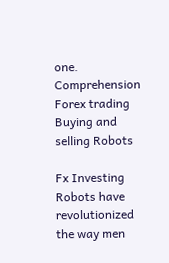one. Comprehension Forex trading Buying and selling Robots

Fx Investing Robots have revolutionized the way men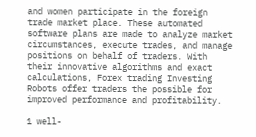and women participate in the foreign trade market place. These automated software plans are made to analyze market circumstances, execute trades, and manage positions on behalf of traders. With their innovative algorithms and exact calculations, Forex trading Investing Robots offer traders the possible for improved performance and profitability.

1 well-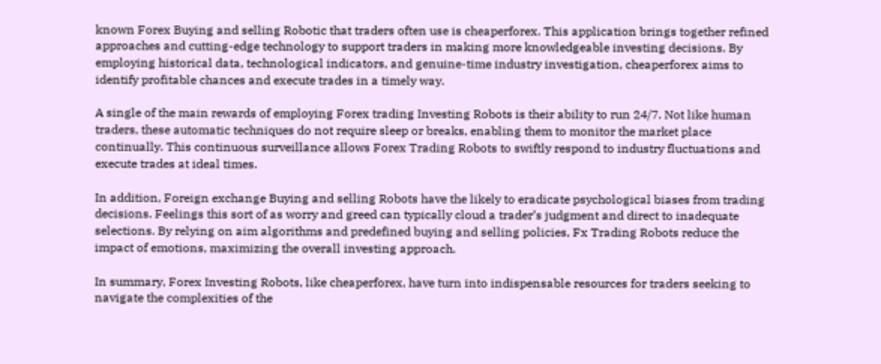known Forex Buying and selling Robotic that traders often use is cheaperforex. This application brings together refined approaches and cutting-edge technology to support traders in making more knowledgeable investing decisions. By employing historical data, technological indicators, and genuine-time industry investigation, cheaperforex aims to identify profitable chances and execute trades in a timely way.

A single of the main rewards of employing Forex trading Investing Robots is their ability to run 24/7. Not like human traders, these automatic techniques do not require sleep or breaks, enabling them to monitor the market place continually. This continuous surveillance allows Forex Trading Robots to swiftly respond to industry fluctuations and execute trades at ideal times.

In addition, Foreign exchange Buying and selling Robots have the likely to eradicate psychological biases from trading decisions. Feelings this sort of as worry and greed can typically cloud a trader’s judgment and direct to inadequate selections. By relying on aim algorithms and predefined buying and selling policies, Fx Trading Robots reduce the impact of emotions, maximizing the overall investing approach.

In summary, Forex Investing Robots, like cheaperforex, have turn into indispensable resources for traders seeking to navigate the complexities of the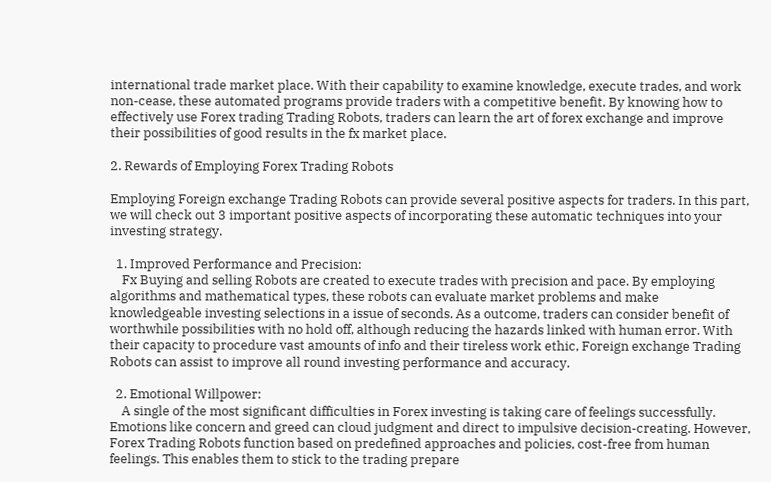international trade market place. With their capability to examine knowledge, execute trades, and work non-cease, these automated programs provide traders with a competitive benefit. By knowing how to effectively use Forex trading Trading Robots, traders can learn the art of forex exchange and improve their possibilities of good results in the fx market place.

2. Rewards of Employing Forex Trading Robots

Employing Foreign exchange Trading Robots can provide several positive aspects for traders. In this part, we will check out 3 important positive aspects of incorporating these automatic techniques into your investing strategy.

  1. Improved Performance and Precision:
    Fx Buying and selling Robots are created to execute trades with precision and pace. By employing algorithms and mathematical types, these robots can evaluate market problems and make knowledgeable investing selections in a issue of seconds. As a outcome, traders can consider benefit of worthwhile possibilities with no hold off, although reducing the hazards linked with human error. With their capacity to procedure vast amounts of info and their tireless work ethic, Foreign exchange Trading Robots can assist to improve all round investing performance and accuracy.

  2. Emotional Willpower:
    A single of the most significant difficulties in Forex investing is taking care of feelings successfully. Emotions like concern and greed can cloud judgment and direct to impulsive decision-creating. However, Forex Trading Robots function based on predefined approaches and policies, cost-free from human feelings. This enables them to stick to the trading prepare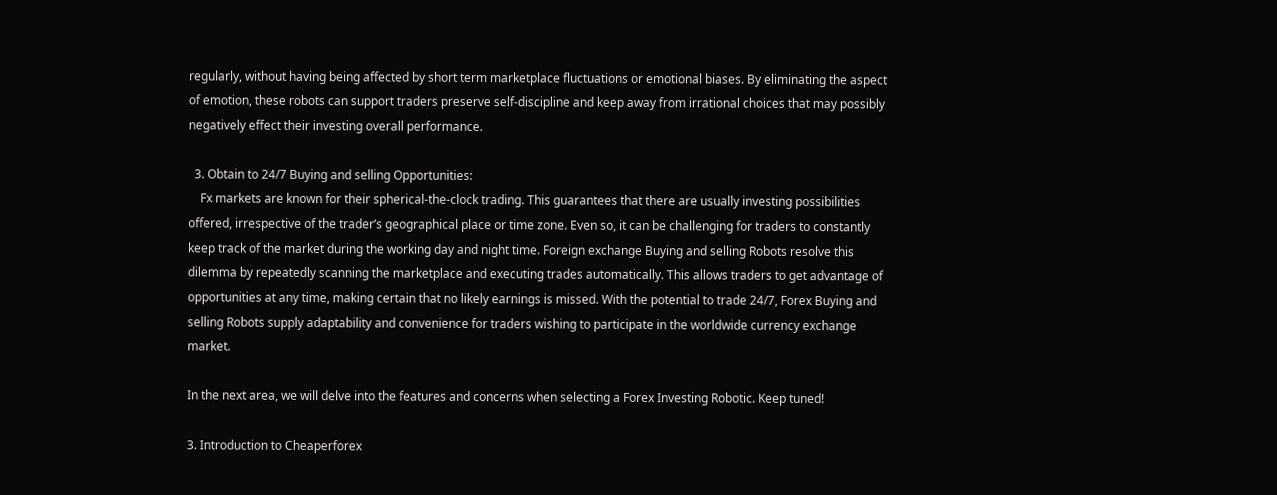regularly, without having being affected by short term marketplace fluctuations or emotional biases. By eliminating the aspect of emotion, these robots can support traders preserve self-discipline and keep away from irrational choices that may possibly negatively effect their investing overall performance.

  3. Obtain to 24/7 Buying and selling Opportunities:
    Fx markets are known for their spherical-the-clock trading. This guarantees that there are usually investing possibilities offered, irrespective of the trader’s geographical place or time zone. Even so, it can be challenging for traders to constantly keep track of the market during the working day and night time. Foreign exchange Buying and selling Robots resolve this dilemma by repeatedly scanning the marketplace and executing trades automatically. This allows traders to get advantage of opportunities at any time, making certain that no likely earnings is missed. With the potential to trade 24/7, Forex Buying and selling Robots supply adaptability and convenience for traders wishing to participate in the worldwide currency exchange market.

In the next area, we will delve into the features and concerns when selecting a Forex Investing Robotic. Keep tuned!

3. Introduction to Cheaperforex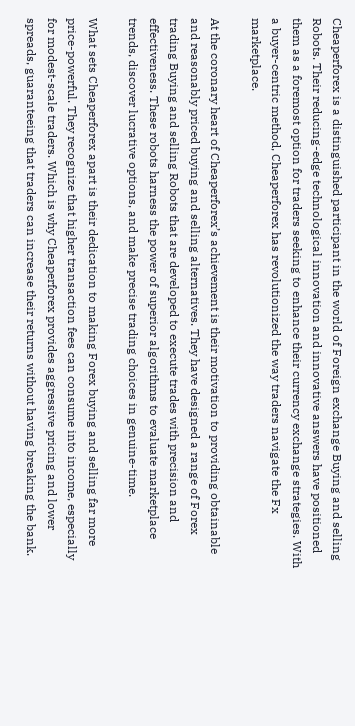Cheaperforex is a distinguished participant in the world of Foreign exchange Buying and selling Robots. Their reducing-edge technological innovation and innovative answers have positioned them as a foremost option for traders seeking to enhance their currency exchange strategies. With a buyer-centric method, Cheaperforex has revolutionized the way traders navigate the Fx marketplace.

At the coronary heart of Cheaperforex’s achievement is their motivation to providing obtainable and reasonably priced buying and selling alternatives. They have designed a range of Forex trading Buying and selling Robots that are developed to execute trades with precision and effectiveness. These robots harness the power of superior algorithms to evaluate marketplace trends, discover lucrative options, and make precise trading choices in genuine-time.

What sets Cheaperforex apart is their dedication to making Forex buying and selling far more price-powerful. They recognize that higher transaction fees can consume into income, especially for modest-scale traders. Which is why Cheaperforex provides aggressive pricing and lower spreads, guaranteeing that traders can increase their returns without having breaking the bank.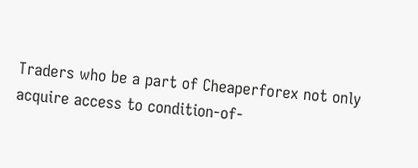Traders who be a part of Cheaperforex not only acquire access to condition-of-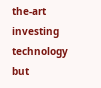the-art investing technology but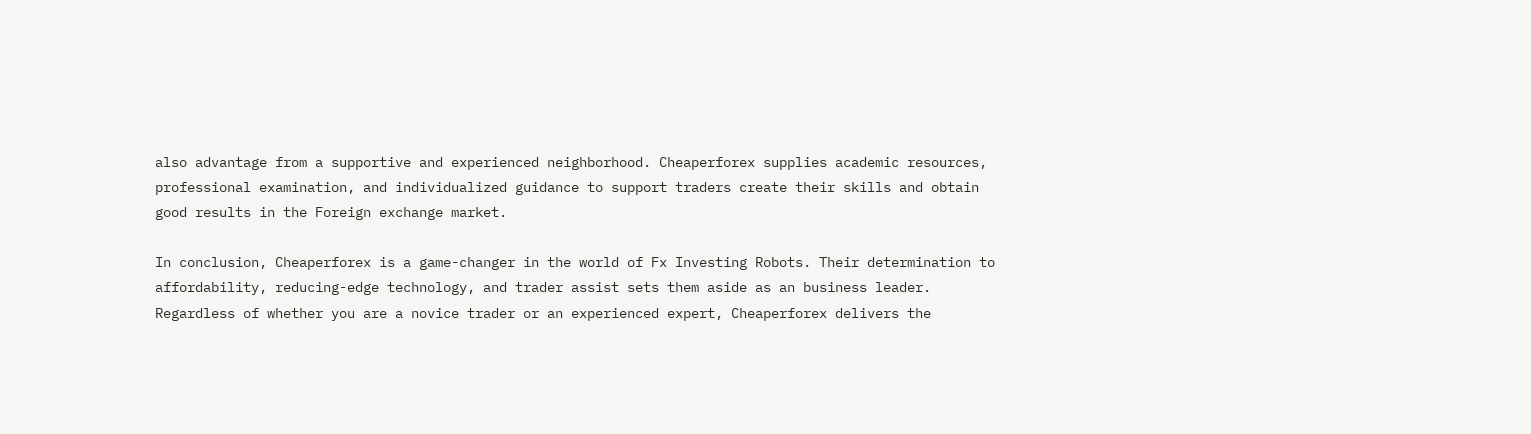also advantage from a supportive and experienced neighborhood. Cheaperforex supplies academic resources, professional examination, and individualized guidance to support traders create their skills and obtain good results in the Foreign exchange market.

In conclusion, Cheaperforex is a game-changer in the world of Fx Investing Robots. Their determination to affordability, reducing-edge technology, and trader assist sets them aside as an business leader. Regardless of whether you are a novice trader or an experienced expert, Cheaperforex delivers the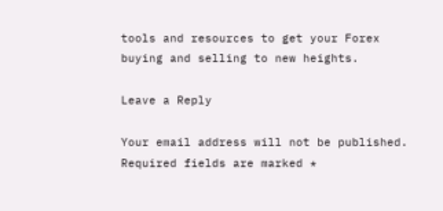tools and resources to get your Forex buying and selling to new heights.

Leave a Reply

Your email address will not be published. Required fields are marked *